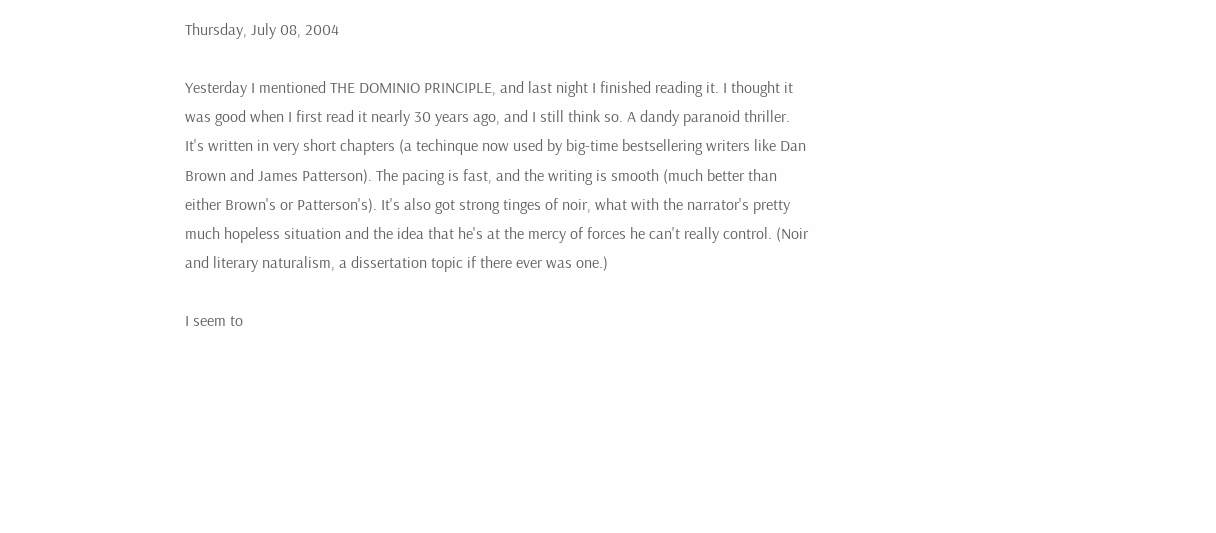Thursday, July 08, 2004

Yesterday I mentioned THE DOMINIO PRINCIPLE, and last night I finished reading it. I thought it was good when I first read it nearly 30 years ago, and I still think so. A dandy paranoid thriller. It's written in very short chapters (a techinque now used by big-time bestsellering writers like Dan Brown and James Patterson). The pacing is fast, and the writing is smooth (much better than either Brown's or Patterson's). It's also got strong tinges of noir, what with the narrator's pretty much hopeless situation and the idea that he's at the mercy of forces he can't really control. (Noir and literary naturalism, a dissertation topic if there ever was one.)

I seem to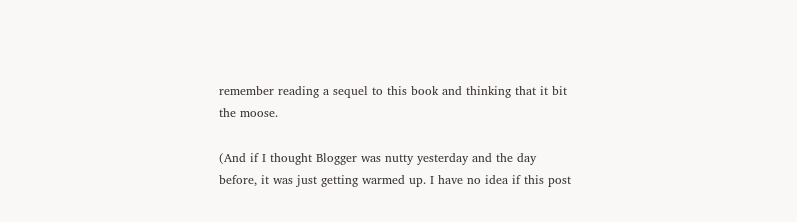remember reading a sequel to this book and thinking that it bit the moose.

(And if I thought Blogger was nutty yesterday and the day before, it was just getting warmed up. I have no idea if this post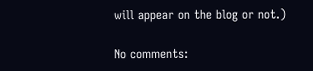will appear on the blog or not.)

No comments: